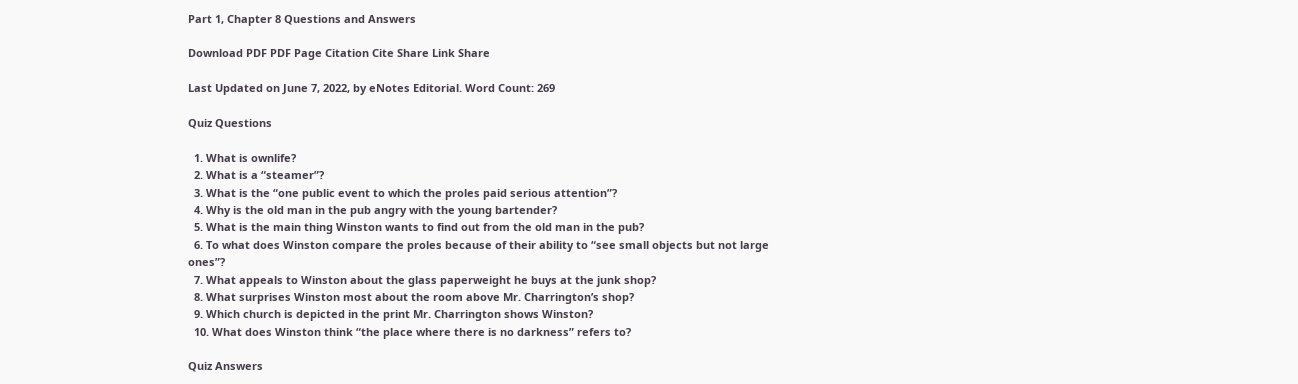Part 1, Chapter 8 Questions and Answers

Download PDF PDF Page Citation Cite Share Link Share

Last Updated on June 7, 2022, by eNotes Editorial. Word Count: 269

Quiz Questions

  1. What is ownlife?
  2. What is a “steamer”?
  3. What is the “one public event to which the proles paid serious attention”?
  4. Why is the old man in the pub angry with the young bartender?
  5. What is the main thing Winston wants to find out from the old man in the pub?
  6. To what does Winston compare the proles because of their ability to “see small objects but not large ones”?
  7. What appeals to Winston about the glass paperweight he buys at the junk shop?
  8. What surprises Winston most about the room above Mr. Charrington’s shop?
  9. Which church is depicted in the print Mr. Charrington shows Winston?
  10. What does Winston think “the place where there is no darkness” refers to?

Quiz Answers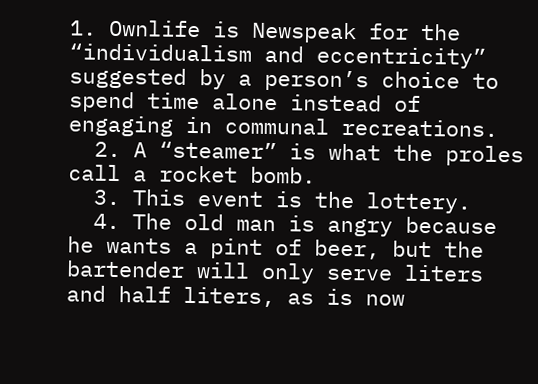1. Ownlife is Newspeak for the “individualism and eccentricity” suggested by a person’s choice to spend time alone instead of engaging in communal recreations.
  2. A “steamer” is what the proles call a rocket bomb.
  3. This event is the lottery.
  4. The old man is angry because he wants a pint of beer, but the bartender will only serve liters and half liters, as is now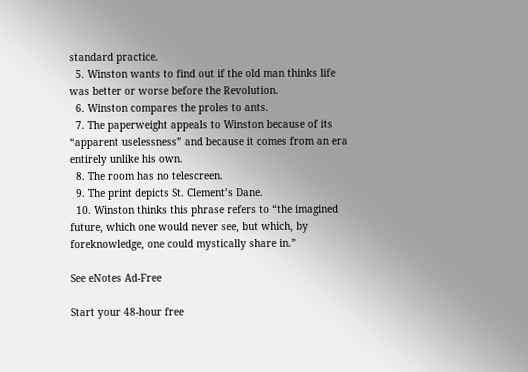standard practice.
  5. Winston wants to find out if the old man thinks life was better or worse before the Revolution.
  6. Winston compares the proles to ants.
  7. The paperweight appeals to Winston because of its “apparent uselessness” and because it comes from an era entirely unlike his own.
  8. The room has no telescreen.
  9. The print depicts St. Clement’s Dane.
  10. Winston thinks this phrase refers to “the imagined future, which one would never see, but which, by foreknowledge, one could mystically share in.”

See eNotes Ad-Free

Start your 48-hour free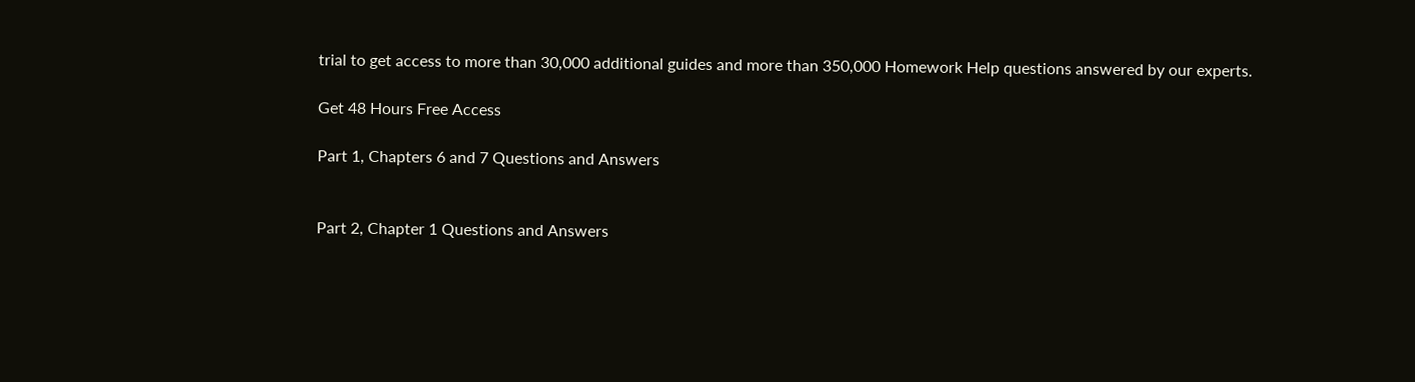trial to get access to more than 30,000 additional guides and more than 350,000 Homework Help questions answered by our experts.

Get 48 Hours Free Access

Part 1, Chapters 6 and 7 Questions and Answers


Part 2, Chapter 1 Questions and Answers